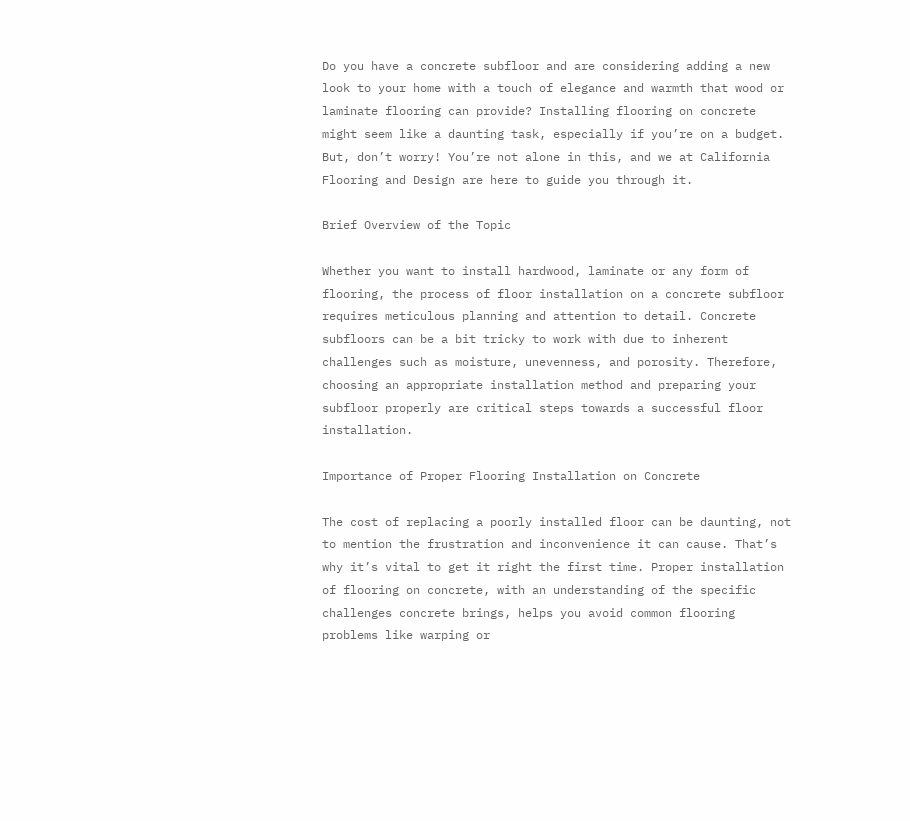Do you have a concrete subfloor and are considering adding a new look to your home with a touch of elegance and warmth that wood or laminate flooring can provide? Installing flooring on concrete might seem like a daunting task, especially if you’re on a budget. But, don’t worry! You’re not alone in this, and we at California Flooring and Design are here to guide you through it.

Brief Overview of the Topic

Whether you want to install hardwood, laminate or any form of flooring, the process of floor installation on a concrete subfloor requires meticulous planning and attention to detail. Concrete subfloors can be a bit tricky to work with due to inherent challenges such as moisture, unevenness, and porosity. Therefore, choosing an appropriate installation method and preparing your subfloor properly are critical steps towards a successful floor installation.

Importance of Proper Flooring Installation on Concrete

The cost of replacing a poorly installed floor can be daunting, not to mention the frustration and inconvenience it can cause. That’s why it’s vital to get it right the first time. Proper installation of flooring on concrete, with an understanding of the specific challenges concrete brings, helps you avoid common flooring problems like warping or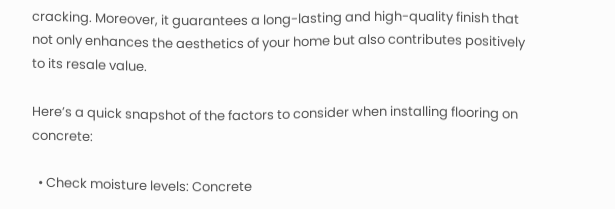cracking. Moreover, it guarantees a long-lasting and high-quality finish that not only enhances the aesthetics of your home but also contributes positively to its resale value.

Here’s a quick snapshot of the factors to consider when installing flooring on concrete:

  • Check moisture levels: Concrete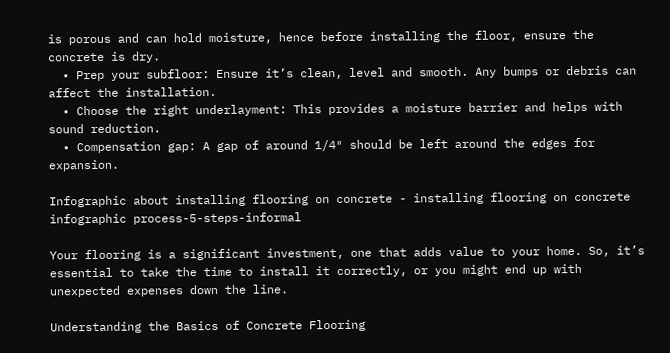is porous and can hold moisture, hence before installing the floor, ensure the concrete is dry.
  • Prep your subfloor: Ensure it’s clean, level and smooth. Any bumps or debris can affect the installation.
  • Choose the right underlayment: This provides a moisture barrier and helps with sound reduction.
  • Compensation gap: A gap of around 1/4″ should be left around the edges for expansion.

Infographic about installing flooring on concrete - installing flooring on concrete infographic process-5-steps-informal

Your flooring is a significant investment, one that adds value to your home. So, it’s essential to take the time to install it correctly, or you might end up with unexpected expenses down the line.

Understanding the Basics of Concrete Flooring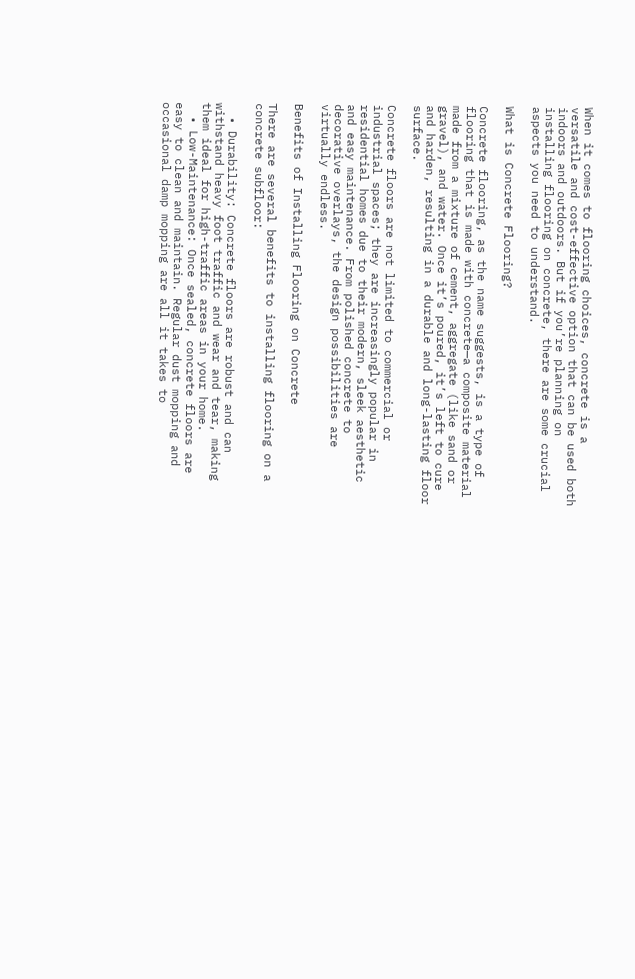When it comes to flooring choices, concrete is a versatile and cost-effective option that can be used both indoors and outdoors. But if you’re planning on installing flooring on concrete, there are some crucial aspects you need to understand.

What is Concrete Flooring?

Concrete flooring, as the name suggests, is a type of flooring that is made with concrete—a composite material made from a mixture of cement, aggregate (like sand or gravel), and water. Once it’s poured, it’s left to cure and harden, resulting in a durable and long-lasting floor surface.

Concrete floors are not limited to commercial or industrial spaces; they are increasingly popular in residential homes due to their modern, sleek aesthetic and easy maintenance. From polished concrete to decorative overlays, the design possibilities are virtually endless.

Benefits of Installing Flooring on Concrete

There are several benefits to installing flooring on a concrete subfloor:

  • Durability: Concrete floors are robust and can withstand heavy foot traffic and wear and tear, making them ideal for high-traffic areas in your home.
  • Low-Maintenance: Once sealed, concrete floors are easy to clean and maintain. Regular dust mopping and occasional damp mopping are all it takes to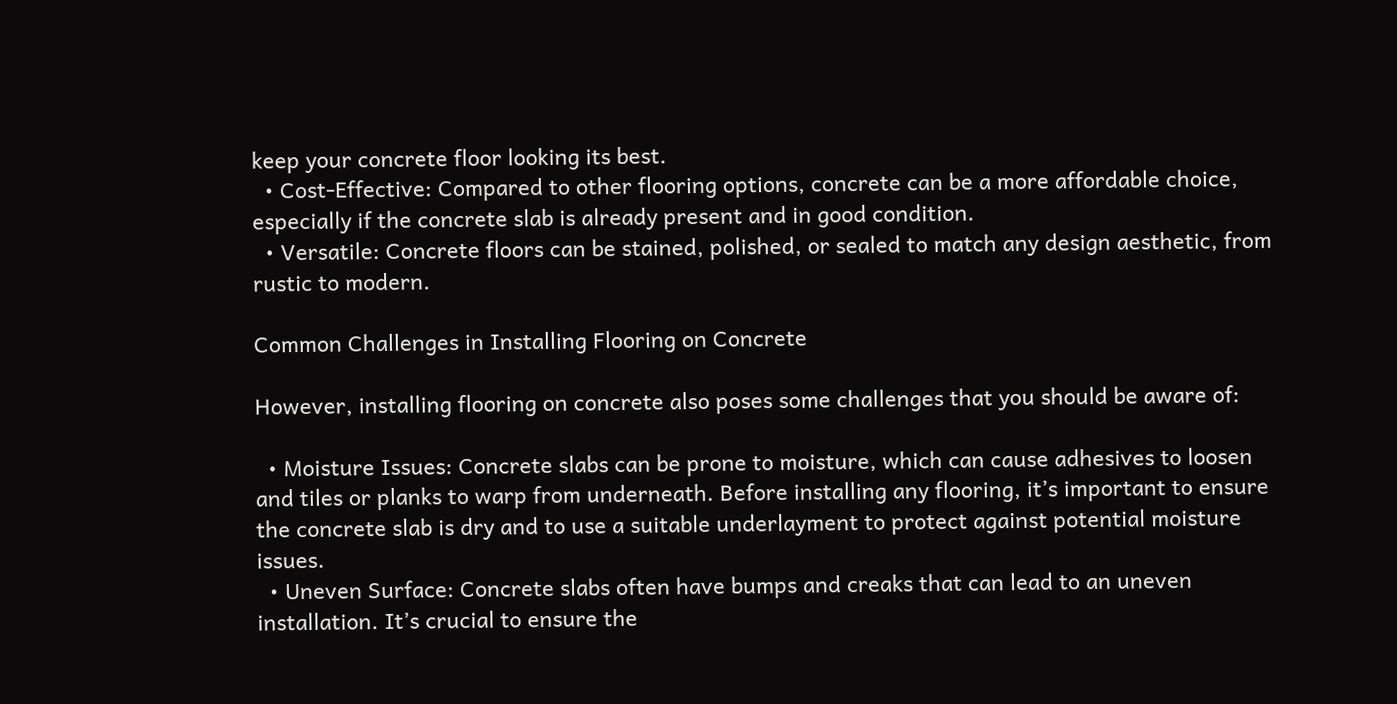keep your concrete floor looking its best.
  • Cost-Effective: Compared to other flooring options, concrete can be a more affordable choice, especially if the concrete slab is already present and in good condition.
  • Versatile: Concrete floors can be stained, polished, or sealed to match any design aesthetic, from rustic to modern.

Common Challenges in Installing Flooring on Concrete

However, installing flooring on concrete also poses some challenges that you should be aware of:

  • Moisture Issues: Concrete slabs can be prone to moisture, which can cause adhesives to loosen and tiles or planks to warp from underneath. Before installing any flooring, it’s important to ensure the concrete slab is dry and to use a suitable underlayment to protect against potential moisture issues.
  • Uneven Surface: Concrete slabs often have bumps and creaks that can lead to an uneven installation. It’s crucial to ensure the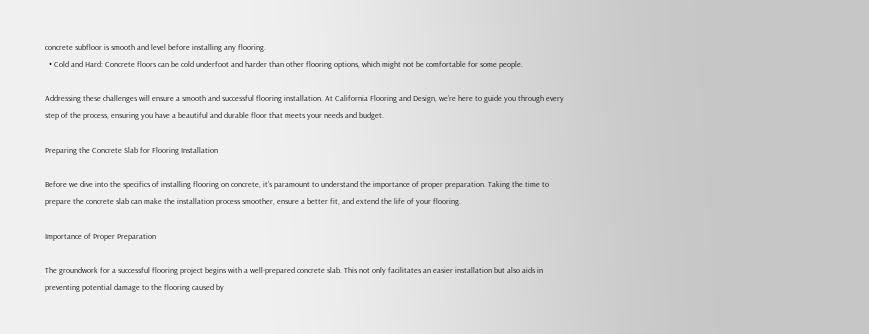concrete subfloor is smooth and level before installing any flooring.
  • Cold and Hard: Concrete floors can be cold underfoot and harder than other flooring options, which might not be comfortable for some people.

Addressing these challenges will ensure a smooth and successful flooring installation. At California Flooring and Design, we’re here to guide you through every step of the process, ensuring you have a beautiful and durable floor that meets your needs and budget.

Preparing the Concrete Slab for Flooring Installation

Before we dive into the specifics of installing flooring on concrete, it’s paramount to understand the importance of proper preparation. Taking the time to prepare the concrete slab can make the installation process smoother, ensure a better fit, and extend the life of your flooring.

Importance of Proper Preparation

The groundwork for a successful flooring project begins with a well-prepared concrete slab. This not only facilitates an easier installation but also aids in preventing potential damage to the flooring caused by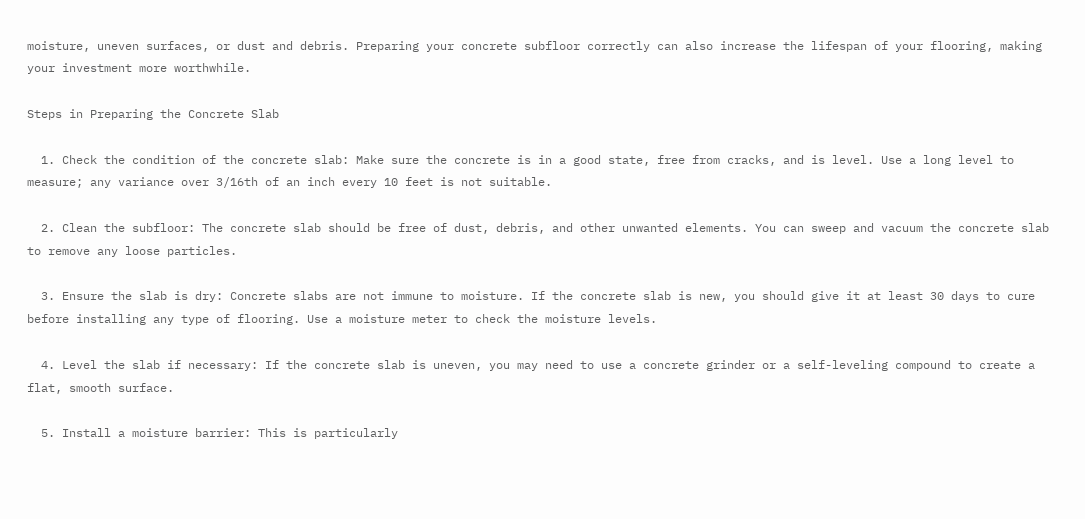moisture, uneven surfaces, or dust and debris. Preparing your concrete subfloor correctly can also increase the lifespan of your flooring, making your investment more worthwhile.

Steps in Preparing the Concrete Slab

  1. Check the condition of the concrete slab: Make sure the concrete is in a good state, free from cracks, and is level. Use a long level to measure; any variance over 3/16th of an inch every 10 feet is not suitable.

  2. Clean the subfloor: The concrete slab should be free of dust, debris, and other unwanted elements. You can sweep and vacuum the concrete slab to remove any loose particles.

  3. Ensure the slab is dry: Concrete slabs are not immune to moisture. If the concrete slab is new, you should give it at least 30 days to cure before installing any type of flooring. Use a moisture meter to check the moisture levels.

  4. Level the slab if necessary: If the concrete slab is uneven, you may need to use a concrete grinder or a self-leveling compound to create a flat, smooth surface.

  5. Install a moisture barrier: This is particularly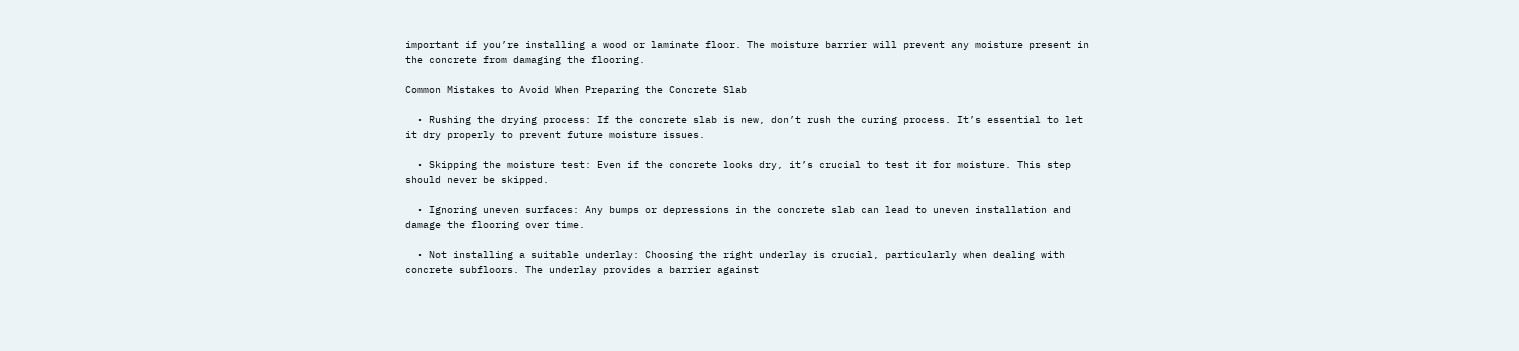important if you’re installing a wood or laminate floor. The moisture barrier will prevent any moisture present in the concrete from damaging the flooring.

Common Mistakes to Avoid When Preparing the Concrete Slab

  • Rushing the drying process: If the concrete slab is new, don’t rush the curing process. It’s essential to let it dry properly to prevent future moisture issues.

  • Skipping the moisture test: Even if the concrete looks dry, it’s crucial to test it for moisture. This step should never be skipped.

  • Ignoring uneven surfaces: Any bumps or depressions in the concrete slab can lead to uneven installation and damage the flooring over time.

  • Not installing a suitable underlay: Choosing the right underlay is crucial, particularly when dealing with concrete subfloors. The underlay provides a barrier against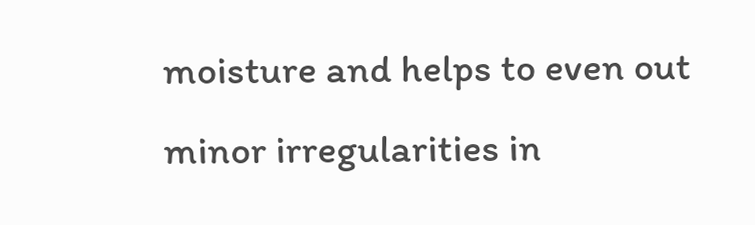moisture and helps to even out minor irregularities in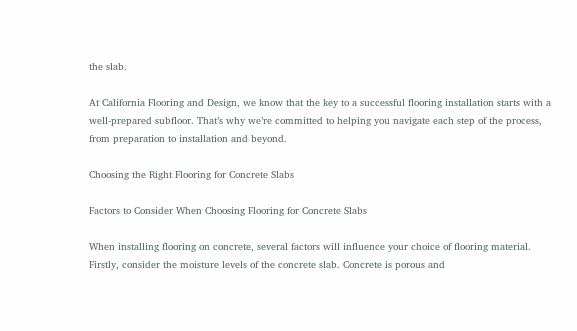the slab.

At California Flooring and Design, we know that the key to a successful flooring installation starts with a well-prepared subfloor. That’s why we’re committed to helping you navigate each step of the process, from preparation to installation and beyond.

Choosing the Right Flooring for Concrete Slabs

Factors to Consider When Choosing Flooring for Concrete Slabs

When installing flooring on concrete, several factors will influence your choice of flooring material. Firstly, consider the moisture levels of the concrete slab. Concrete is porous and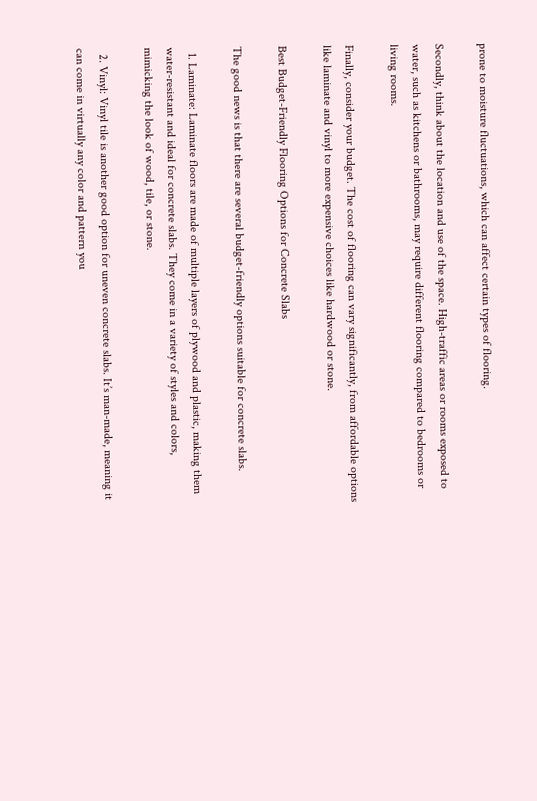prone to moisture fluctuations, which can affect certain types of flooring.

Secondly, think about the location and use of the space. High-traffic areas or rooms exposed to water, such as kitchens or bathrooms, may require different flooring compared to bedrooms or living rooms.

Finally, consider your budget. The cost of flooring can vary significantly, from affordable options like laminate and vinyl to more expensive choices like hardwood or stone.

Best Budget-Friendly Flooring Options for Concrete Slabs

The good news is that there are several budget-friendly options suitable for concrete slabs.

  1. Laminate: Laminate floors are made of multiple layers of plywood and plastic, making them water-resistant and ideal for concrete slabs. They come in a variety of styles and colors, mimicking the look of wood, tile, or stone.

  2. Vinyl: Vinyl tile is another good option for uneven concrete slabs. It’s man-made, meaning it can come in virtually any color and pattern you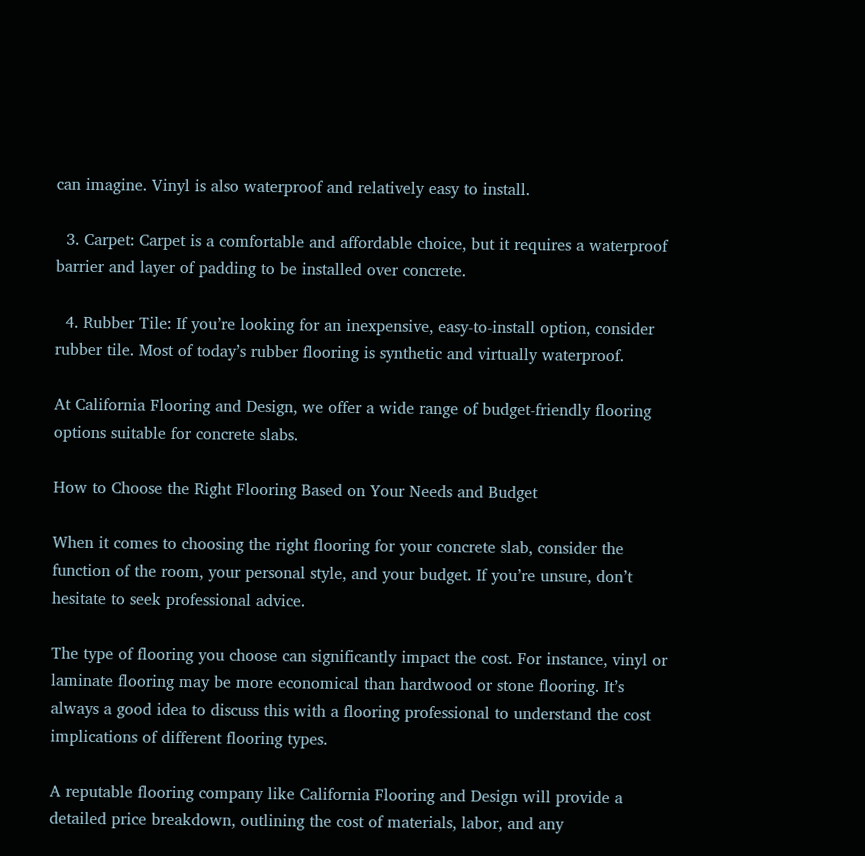can imagine. Vinyl is also waterproof and relatively easy to install.

  3. Carpet: Carpet is a comfortable and affordable choice, but it requires a waterproof barrier and layer of padding to be installed over concrete.

  4. Rubber Tile: If you’re looking for an inexpensive, easy-to-install option, consider rubber tile. Most of today’s rubber flooring is synthetic and virtually waterproof.

At California Flooring and Design, we offer a wide range of budget-friendly flooring options suitable for concrete slabs.

How to Choose the Right Flooring Based on Your Needs and Budget

When it comes to choosing the right flooring for your concrete slab, consider the function of the room, your personal style, and your budget. If you’re unsure, don’t hesitate to seek professional advice.

The type of flooring you choose can significantly impact the cost. For instance, vinyl or laminate flooring may be more economical than hardwood or stone flooring. It’s always a good idea to discuss this with a flooring professional to understand the cost implications of different flooring types.

A reputable flooring company like California Flooring and Design will provide a detailed price breakdown, outlining the cost of materials, labor, and any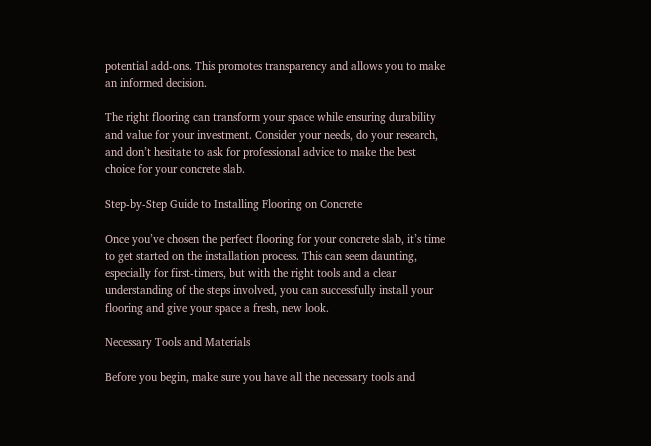potential add-ons. This promotes transparency and allows you to make an informed decision.

The right flooring can transform your space while ensuring durability and value for your investment. Consider your needs, do your research, and don’t hesitate to ask for professional advice to make the best choice for your concrete slab.

Step-by-Step Guide to Installing Flooring on Concrete

Once you’ve chosen the perfect flooring for your concrete slab, it’s time to get started on the installation process. This can seem daunting, especially for first-timers, but with the right tools and a clear understanding of the steps involved, you can successfully install your flooring and give your space a fresh, new look.

Necessary Tools and Materials

Before you begin, make sure you have all the necessary tools and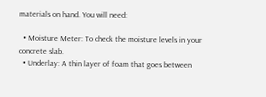materials on hand. You will need:

  • Moisture Meter: To check the moisture levels in your concrete slab.
  • Underlay: A thin layer of foam that goes between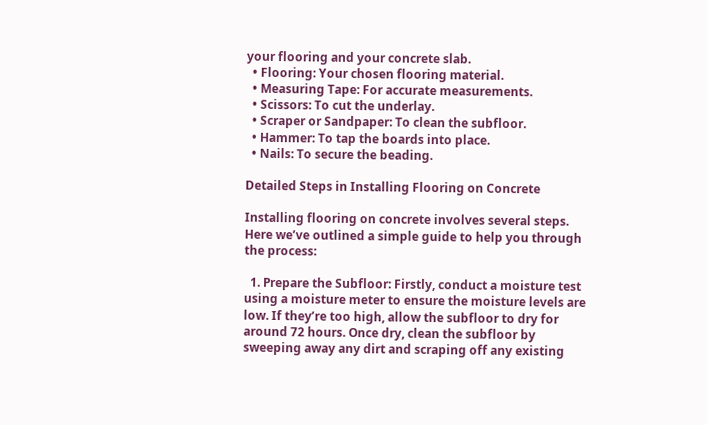your flooring and your concrete slab.
  • Flooring: Your chosen flooring material.
  • Measuring Tape: For accurate measurements.
  • Scissors: To cut the underlay.
  • Scraper or Sandpaper: To clean the subfloor.
  • Hammer: To tap the boards into place.
  • Nails: To secure the beading.

Detailed Steps in Installing Flooring on Concrete

Installing flooring on concrete involves several steps. Here we’ve outlined a simple guide to help you through the process:

  1. Prepare the Subfloor: Firstly, conduct a moisture test using a moisture meter to ensure the moisture levels are low. If they’re too high, allow the subfloor to dry for around 72 hours. Once dry, clean the subfloor by sweeping away any dirt and scraping off any existing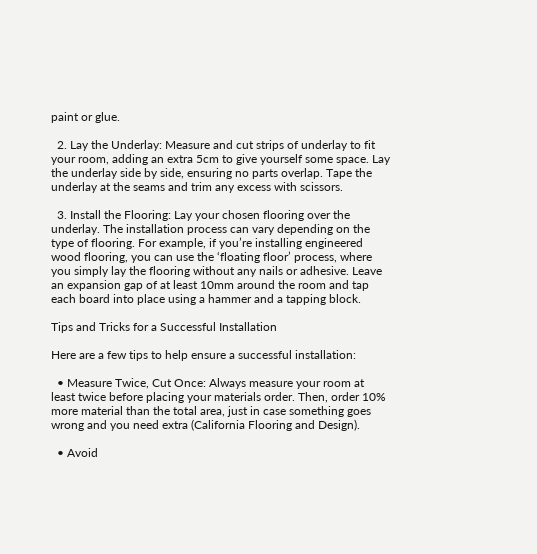paint or glue.

  2. Lay the Underlay: Measure and cut strips of underlay to fit your room, adding an extra 5cm to give yourself some space. Lay the underlay side by side, ensuring no parts overlap. Tape the underlay at the seams and trim any excess with scissors.

  3. Install the Flooring: Lay your chosen flooring over the underlay. The installation process can vary depending on the type of flooring. For example, if you’re installing engineered wood flooring, you can use the ‘floating floor’ process, where you simply lay the flooring without any nails or adhesive. Leave an expansion gap of at least 10mm around the room and tap each board into place using a hammer and a tapping block.

Tips and Tricks for a Successful Installation

Here are a few tips to help ensure a successful installation:

  • Measure Twice, Cut Once: Always measure your room at least twice before placing your materials order. Then, order 10% more material than the total area, just in case something goes wrong and you need extra (California Flooring and Design).

  • Avoid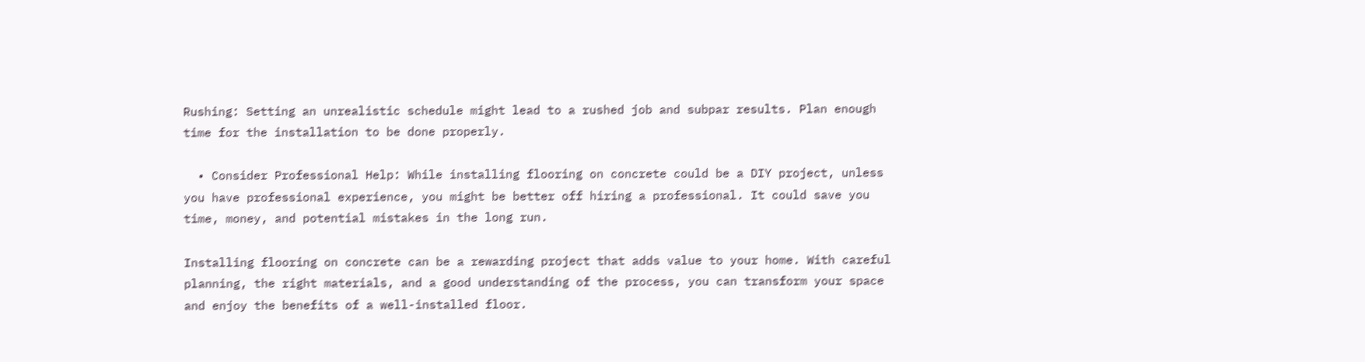Rushing: Setting an unrealistic schedule might lead to a rushed job and subpar results. Plan enough time for the installation to be done properly.

  • Consider Professional Help: While installing flooring on concrete could be a DIY project, unless you have professional experience, you might be better off hiring a professional. It could save you time, money, and potential mistakes in the long run.

Installing flooring on concrete can be a rewarding project that adds value to your home. With careful planning, the right materials, and a good understanding of the process, you can transform your space and enjoy the benefits of a well-installed floor.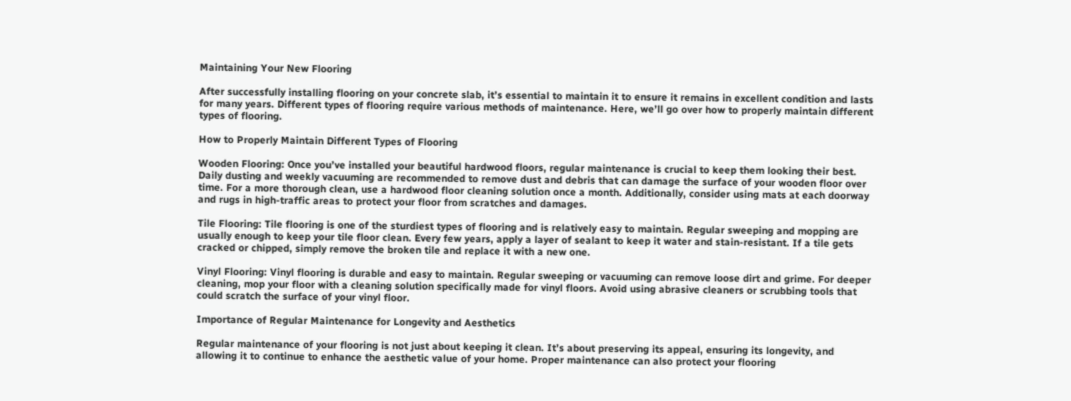Maintaining Your New Flooring

After successfully installing flooring on your concrete slab, it’s essential to maintain it to ensure it remains in excellent condition and lasts for many years. Different types of flooring require various methods of maintenance. Here, we’ll go over how to properly maintain different types of flooring.

How to Properly Maintain Different Types of Flooring

Wooden Flooring: Once you’ve installed your beautiful hardwood floors, regular maintenance is crucial to keep them looking their best. Daily dusting and weekly vacuuming are recommended to remove dust and debris that can damage the surface of your wooden floor over time. For a more thorough clean, use a hardwood floor cleaning solution once a month. Additionally, consider using mats at each doorway and rugs in high-traffic areas to protect your floor from scratches and damages.

Tile Flooring: Tile flooring is one of the sturdiest types of flooring and is relatively easy to maintain. Regular sweeping and mopping are usually enough to keep your tile floor clean. Every few years, apply a layer of sealant to keep it water and stain-resistant. If a tile gets cracked or chipped, simply remove the broken tile and replace it with a new one.

Vinyl Flooring: Vinyl flooring is durable and easy to maintain. Regular sweeping or vacuuming can remove loose dirt and grime. For deeper cleaning, mop your floor with a cleaning solution specifically made for vinyl floors. Avoid using abrasive cleaners or scrubbing tools that could scratch the surface of your vinyl floor.

Importance of Regular Maintenance for Longevity and Aesthetics

Regular maintenance of your flooring is not just about keeping it clean. It’s about preserving its appeal, ensuring its longevity, and allowing it to continue to enhance the aesthetic value of your home. Proper maintenance can also protect your flooring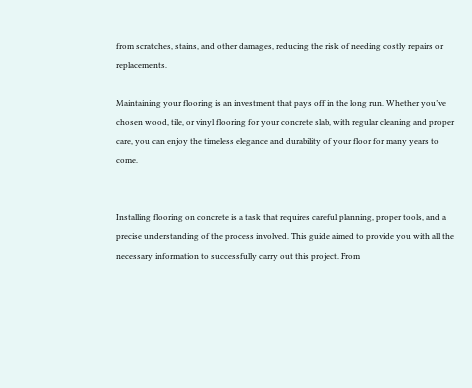from scratches, stains, and other damages, reducing the risk of needing costly repairs or replacements.

Maintaining your flooring is an investment that pays off in the long run. Whether you’ve chosen wood, tile, or vinyl flooring for your concrete slab, with regular cleaning and proper care, you can enjoy the timeless elegance and durability of your floor for many years to come.


Installing flooring on concrete is a task that requires careful planning, proper tools, and a precise understanding of the process involved. This guide aimed to provide you with all the necessary information to successfully carry out this project. From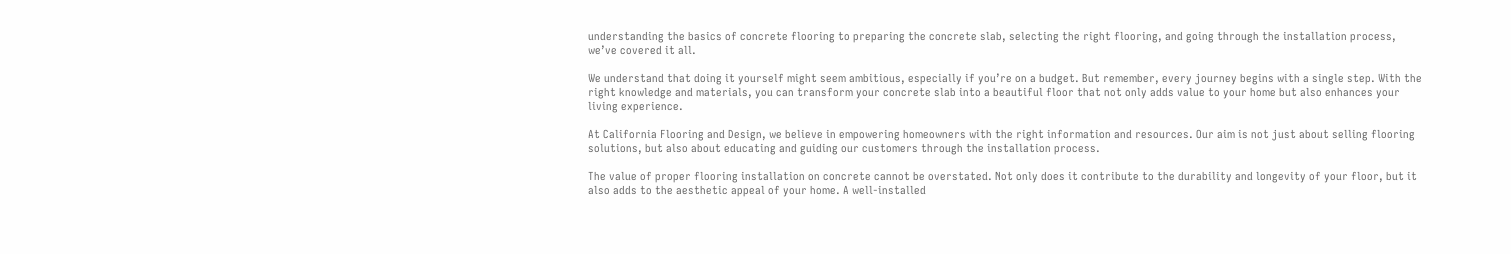understanding the basics of concrete flooring to preparing the concrete slab, selecting the right flooring, and going through the installation process, we’ve covered it all.

We understand that doing it yourself might seem ambitious, especially if you’re on a budget. But remember, every journey begins with a single step. With the right knowledge and materials, you can transform your concrete slab into a beautiful floor that not only adds value to your home but also enhances your living experience.

At California Flooring and Design, we believe in empowering homeowners with the right information and resources. Our aim is not just about selling flooring solutions, but also about educating and guiding our customers through the installation process.

The value of proper flooring installation on concrete cannot be overstated. Not only does it contribute to the durability and longevity of your floor, but it also adds to the aesthetic appeal of your home. A well-installed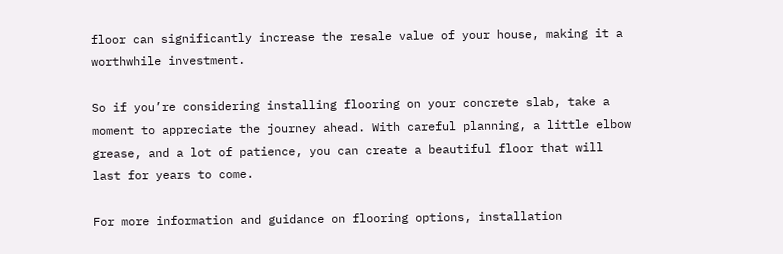floor can significantly increase the resale value of your house, making it a worthwhile investment.

So if you’re considering installing flooring on your concrete slab, take a moment to appreciate the journey ahead. With careful planning, a little elbow grease, and a lot of patience, you can create a beautiful floor that will last for years to come.

For more information and guidance on flooring options, installation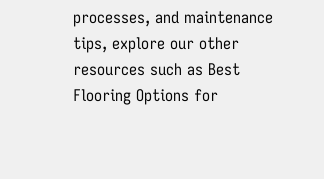processes, and maintenance tips, explore our other resources such as Best Flooring Options for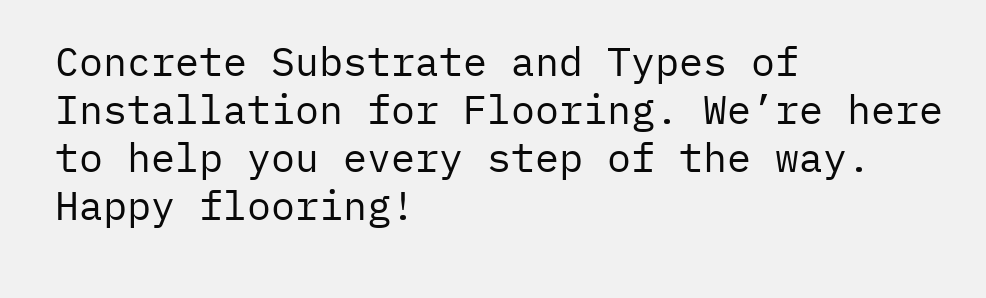Concrete Substrate and Types of Installation for Flooring. We’re here to help you every step of the way. Happy flooring!